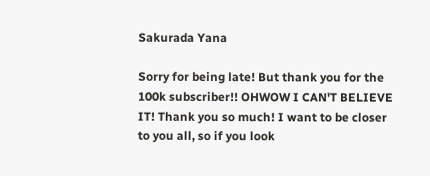Sakurada Yana

Sorry for being late! But thank you for the 100k subscriber!! OHWOW I CAN'T BELIEVE IT! Thank you so much! I want to be closer to you all, so if you look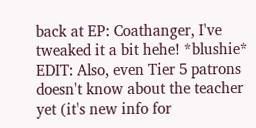back at EP: Coathanger, I've tweaked it a bit hehe! *blushie* EDIT: Also, even Tier 5 patrons doesn't know about the teacher yet (it's new info for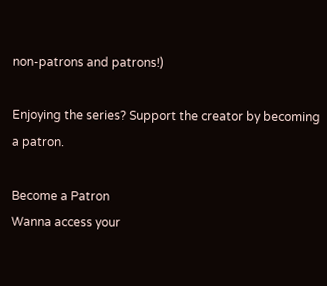non-patrons and patrons!)

Enjoying the series? Support the creator by becoming a patron.

Become a Patron
Wanna access your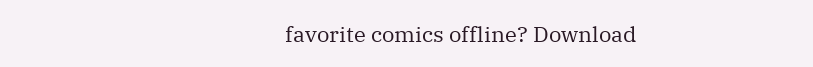favorite comics offline? Download